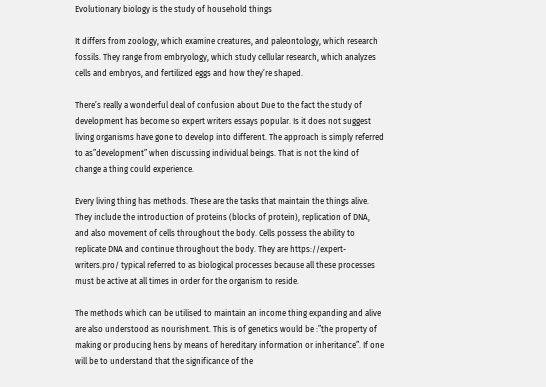Evolutionary biology is the study of household things

It differs from zoology, which examine creatures, and paleontology, which research fossils. They range from embryology, which study cellular research, which analyzes cells and embryos, and fertilized eggs and how they’re shaped.

There’s really a wonderful deal of confusion about Due to the fact the study of development has become so expert writers essays popular. Is it does not suggest living organisms have gone to develop into different. The approach is simply referred to as”development” when discussing individual beings. That is not the kind of change a thing could experience.

Every living thing has methods. These are the tasks that maintain the things alive. They include the introduction of proteins (blocks of protein), replication of DNA, and also movement of cells throughout the body. Cells possess the ability to replicate DNA and continue throughout the body. They are https://expert-writers.pro/ typical referred to as biological processes because all these processes must be active at all times in order for the organism to reside.

The methods which can be utilised to maintain an income thing expanding and alive are also understood as nourishment. This is of genetics would be :”the property of making or producing hens by means of hereditary information or inheritance”. If one will be to understand that the significance of the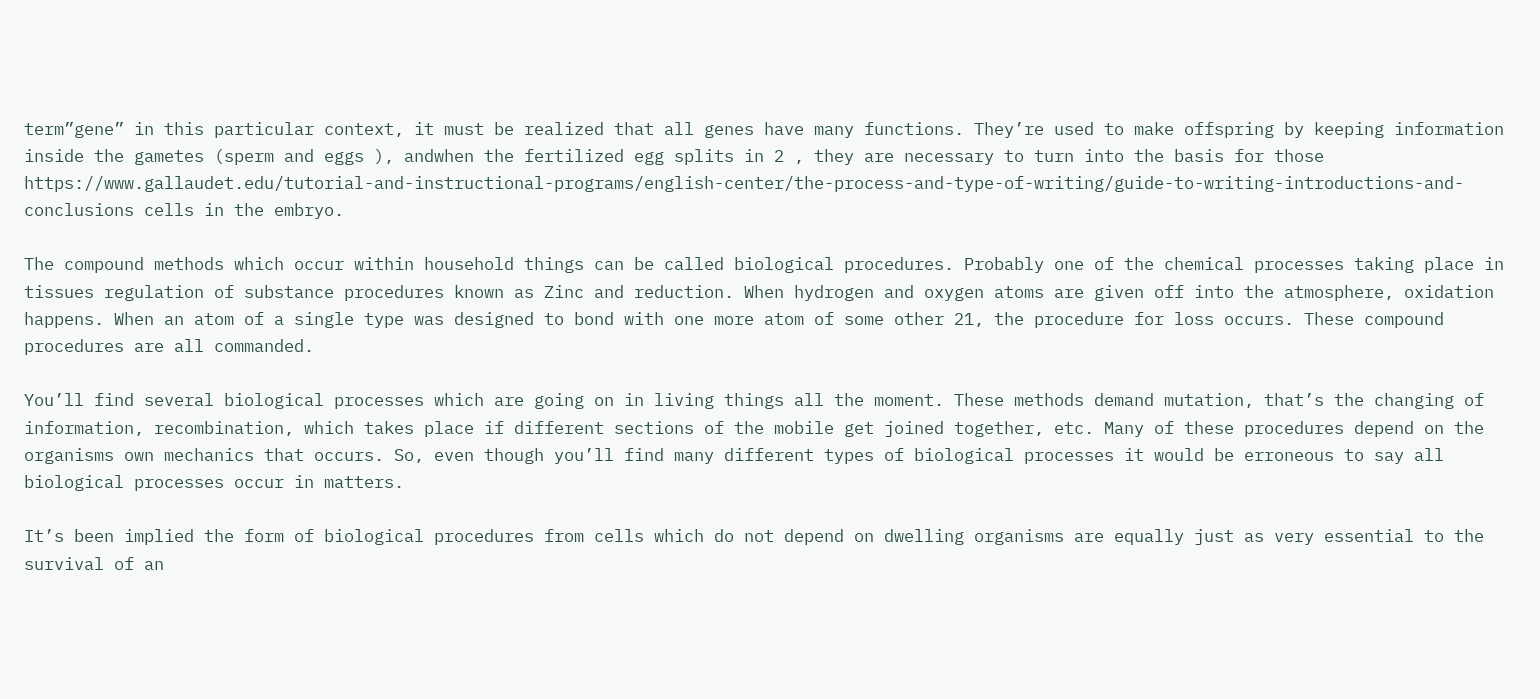term”gene” in this particular context, it must be realized that all genes have many functions. They’re used to make offspring by keeping information inside the gametes (sperm and eggs ), andwhen the fertilized egg splits in 2 , they are necessary to turn into the basis for those https://www.gallaudet.edu/tutorial-and-instructional-programs/english-center/the-process-and-type-of-writing/guide-to-writing-introductions-and-conclusions cells in the embryo.

The compound methods which occur within household things can be called biological procedures. Probably one of the chemical processes taking place in tissues regulation of substance procedures known as Zinc and reduction. When hydrogen and oxygen atoms are given off into the atmosphere, oxidation happens. When an atom of a single type was designed to bond with one more atom of some other 21, the procedure for loss occurs. These compound procedures are all commanded.

You’ll find several biological processes which are going on in living things all the moment. These methods demand mutation, that’s the changing of information, recombination, which takes place if different sections of the mobile get joined together, etc. Many of these procedures depend on the organisms own mechanics that occurs. So, even though you’ll find many different types of biological processes it would be erroneous to say all biological processes occur in matters.

It’s been implied the form of biological procedures from cells which do not depend on dwelling organisms are equally just as very essential to the survival of an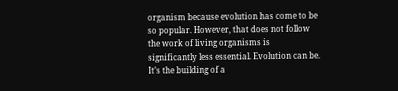organism because evolution has come to be so popular. However, that does not follow the work of living organisms is significantly less essential. Evolution can be. It’s the building of a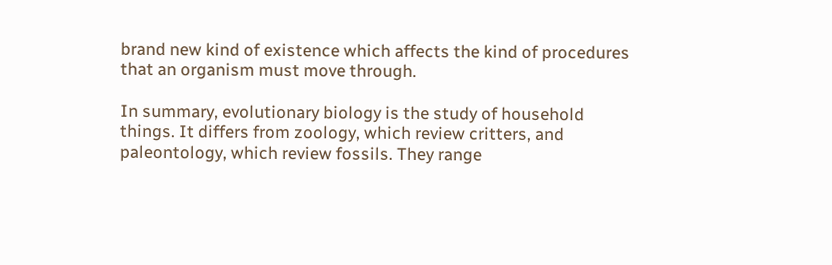brand new kind of existence which affects the kind of procedures that an organism must move through.

In summary, evolutionary biology is the study of household things. It differs from zoology, which review critters, and paleontology, which review fossils. They range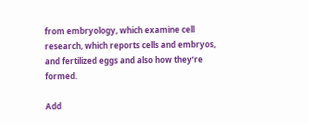from embryology, which examine cell research, which reports cells and embryos, and fertilized eggs and also how they’re formed.

Add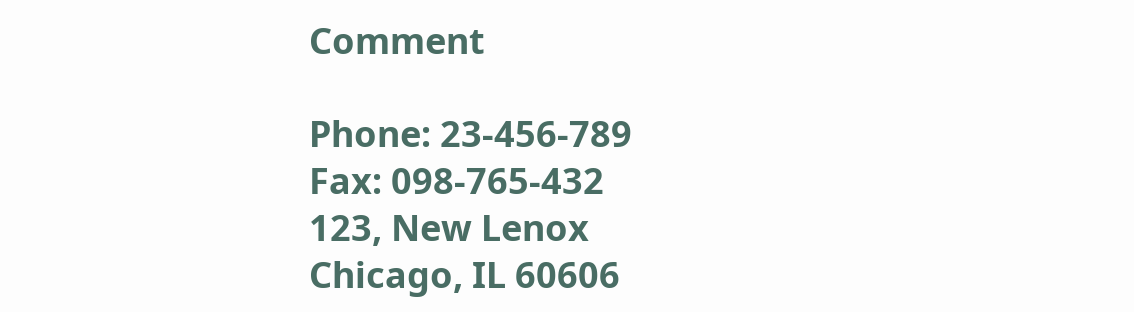Comment

Phone: 23-456-789
Fax: 098-765-432
123, New Lenox
Chicago, IL 60606